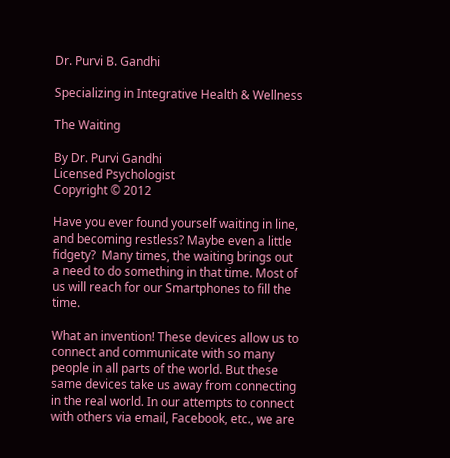Dr. Purvi B. Gandhi

Specializing in Integrative Health & Wellness

The Waiting

By Dr. Purvi Gandhi
Licensed Psychologist
Copyright © 2012

Have you ever found yourself waiting in line, and becoming restless? Maybe even a little fidgety?  Many times, the waiting brings out a need to do something in that time. Most of us will reach for our Smartphones to fill the time.

What an invention! These devices allow us to connect and communicate with so many people in all parts of the world. But these same devices take us away from connecting in the real world. In our attempts to connect with others via email, Facebook, etc., we are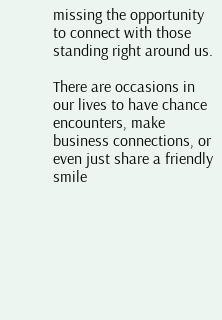missing the opportunity to connect with those standing right around us.

There are occasions in our lives to have chance encounters, make business connections, or even just share a friendly smile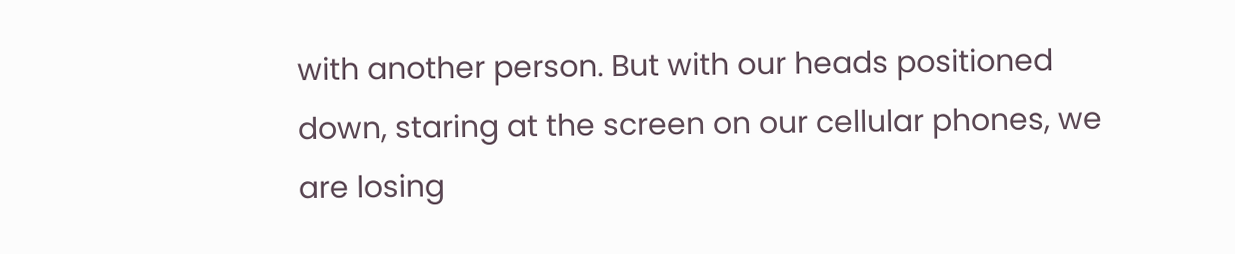with another person. But with our heads positioned down, staring at the screen on our cellular phones, we are losing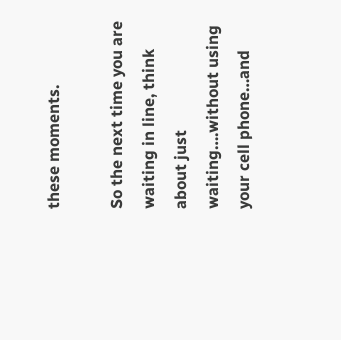these moments.

So the next time you are waiting in line, think about just waiting….without using your cell phone…and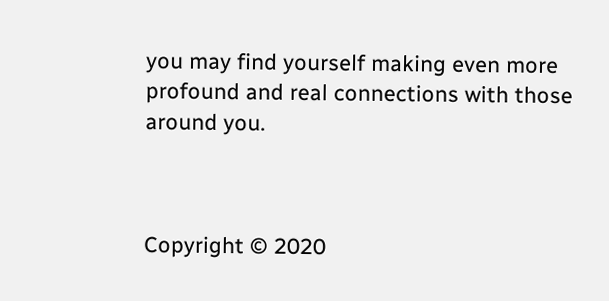you may find yourself making even more profound and real connections with those around you.



Copyright © 2020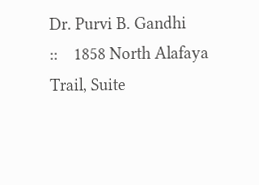Dr. Purvi B. Gandhi     ::    1858 North Alafaya Trail, Suite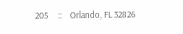205     ::    Orlando, FL 32826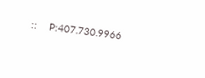::    P:407.730.9966